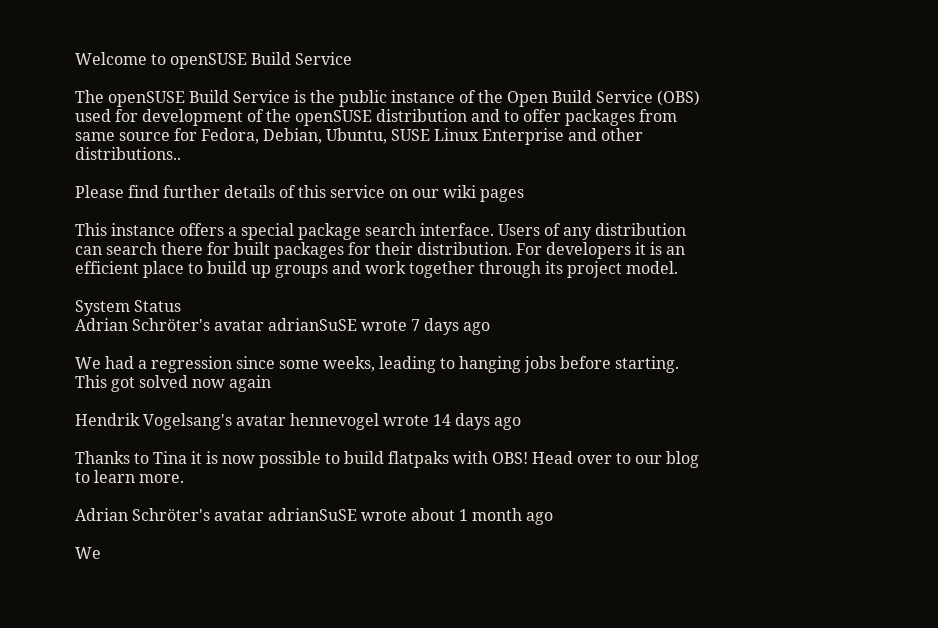Welcome to openSUSE Build Service

The openSUSE Build Service is the public instance of the Open Build Service (OBS) used for development of the openSUSE distribution and to offer packages from same source for Fedora, Debian, Ubuntu, SUSE Linux Enterprise and other distributions..

Please find further details of this service on our wiki pages

This instance offers a special package search interface. Users of any distribution can search there for built packages for their distribution. For developers it is an efficient place to build up groups and work together through its project model.

System Status
Adrian Schröter's avatar adrianSuSE wrote 7 days ago

We had a regression since some weeks, leading to hanging jobs before starting. This got solved now again

Hendrik Vogelsang's avatar hennevogel wrote 14 days ago

Thanks to Tina it is now possible to build flatpaks with OBS! Head over to our blog to learn more.

Adrian Schröter's avatar adrianSuSE wrote about 1 month ago

We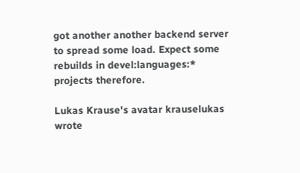got another another backend server to spread some load. Expect some rebuilds in devel:languages:* projects therefore.

Lukas Krause's avatar krauselukas wrote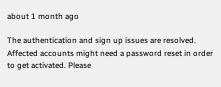about 1 month ago

The authentication and sign up issues are resolved. Affected accounts might need a password reset in order to get activated. Please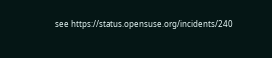see https://status.opensuse.org/incidents/240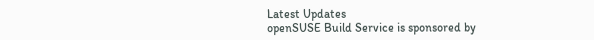Latest Updates
openSUSE Build Service is sponsored by